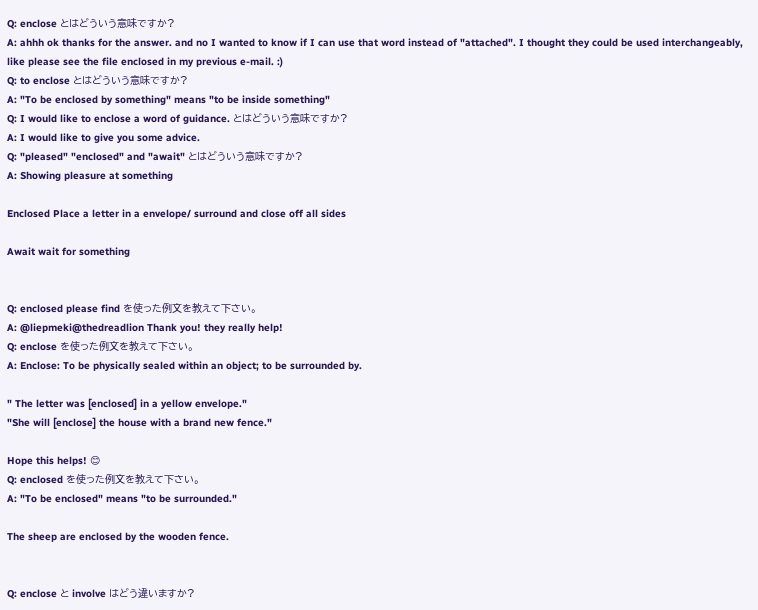Q: enclose とはどういう意味ですか?
A: ahhh ok thanks for the answer. and no I wanted to know if I can use that word instead of "attached". I thought they could be used interchangeably, like please see the file enclosed in my previous e-mail. :)
Q: to enclose とはどういう意味ですか?
A: "To be enclosed by something" means "to be inside something"
Q: I would like to enclose a word of guidance. とはどういう意味ですか?
A: I would like to give you some advice.
Q: "pleased" "enclosed" and "await" とはどういう意味ですか?
A: Showing pleasure at something

Enclosed Place a letter in a envelope/ surround and close off all sides

Await wait for something


Q: enclosed please find を使った例文を教えて下さい。
A: @liepmeki@thedreadlion Thank you! they really help!
Q: enclose を使った例文を教えて下さい。
A: Enclose: To be physically sealed within an object; to be surrounded by.

" The letter was [enclosed] in a yellow envelope."
"She will [enclose] the house with a brand new fence."

Hope this helps! 😊
Q: enclosed を使った例文を教えて下さい。
A: "To be enclosed" means "to be surrounded."

The sheep are enclosed by the wooden fence.


Q: enclose と involve はどう違いますか?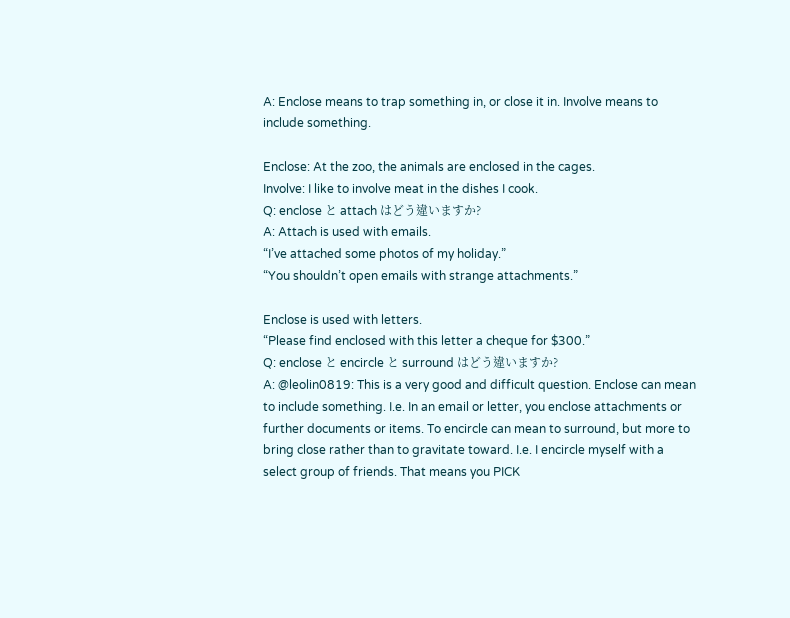A: Enclose means to trap something in, or close it in. Involve means to include something.

Enclose: At the zoo, the animals are enclosed in the cages.
Involve: I like to involve meat in the dishes I cook.
Q: enclose と attach はどう違いますか?
A: Attach is used with emails.
“I’ve attached some photos of my holiday.”
“You shouldn’t open emails with strange attachments.”

Enclose is used with letters.
“Please find enclosed with this letter a cheque for $300.”
Q: enclose と encircle と surround はどう違いますか?
A: @leolin0819: This is a very good and difficult question. Enclose can mean to include something. I.e. In an email or letter, you enclose attachments or further documents or items. To encircle can mean to surround, but more to bring close rather than to gravitate toward. I.e. I encircle myself with a select group of friends. That means you PICK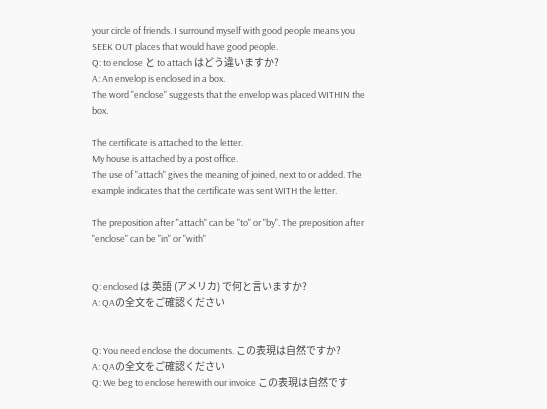your circle of friends. I surround myself with good people means you SEEK OUT places that would have good people.
Q: to enclose と to attach はどう違いますか?
A: An envelop is enclosed in a box.
The word "enclose" suggests that the envelop was placed WITHIN the box.

The certificate is attached to the letter.
My house is attached by a post office.
The use of "attach" gives the meaning of joined, next to or added. The example indicates that the certificate was sent WITH the letter.

The preposition after "attach" can be "to" or "by". The preposition after "enclose" can be "in" or "with"


Q: enclosed は 英語 (アメリカ) で何と言いますか?
A: QAの全文をご確認ください


Q: You need enclose the documents. この表現は自然ですか?
A: QAの全文をご確認ください
Q: We beg to enclose herewith our invoice この表現は自然です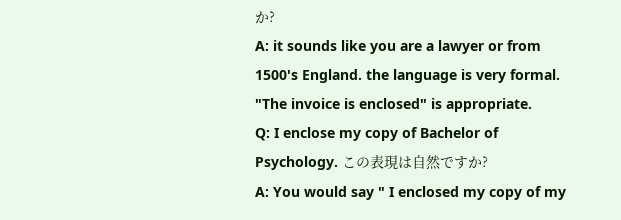か?
A: it sounds like you are a lawyer or from 1500's England. the language is very formal. "The invoice is enclosed" is appropriate.
Q: I enclose my copy of Bachelor of Psychology. この表現は自然ですか?
A: You would say " I enclosed my copy of my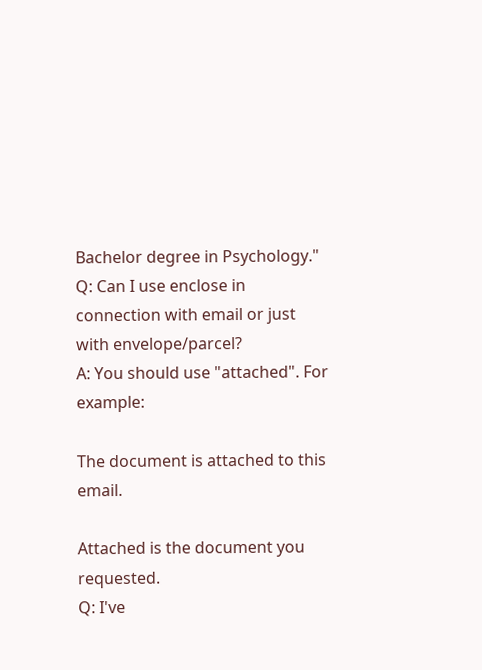Bachelor degree in Psychology."
Q: Can I use enclose in connection with email or just with envelope/parcel?
A: You should use "attached". For example:

The document is attached to this email.

Attached is the document you requested.
Q: I've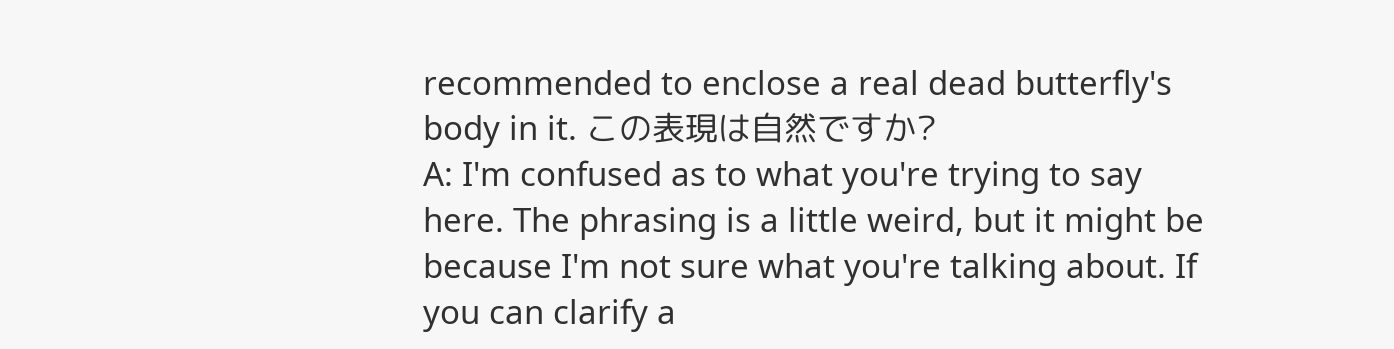recommended to enclose a real dead butterfly's body in it. この表現は自然ですか?
A: I'm confused as to what you're trying to say here. The phrasing is a little weird, but it might be because I'm not sure what you're talking about. If you can clarify a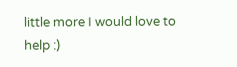little more I would love to help :)